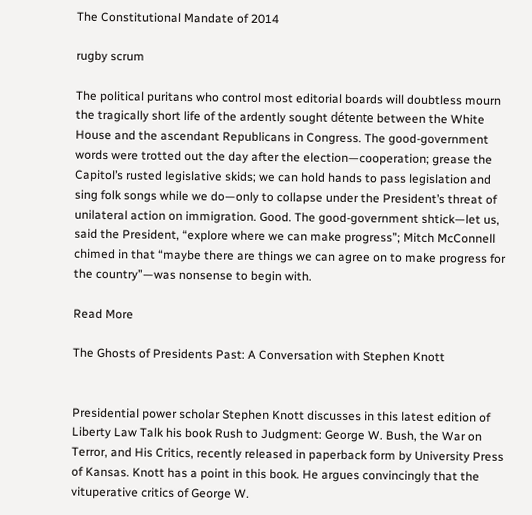The Constitutional Mandate of 2014

rugby scrum

The political puritans who control most editorial boards will doubtless mourn the tragically short life of the ardently sought détente between the White House and the ascendant Republicans in Congress. The good-government words were trotted out the day after the election—cooperation; grease the Capitol’s rusted legislative skids; we can hold hands to pass legislation and sing folk songs while we do—only to collapse under the President’s threat of unilateral action on immigration. Good. The good-government shtick—let us, said the President, “explore where we can make progress”; Mitch McConnell chimed in that “maybe there are things we can agree on to make progress for the country”—was nonsense to begin with.

Read More

The Ghosts of Presidents Past: A Conversation with Stephen Knott


Presidential power scholar Stephen Knott discusses in this latest edition of Liberty Law Talk his book Rush to Judgment: George W. Bush, the War on Terror, and His Critics, recently released in paperback form by University Press of Kansas. Knott has a point in this book. He argues convincingly that the vituperative critics of George W.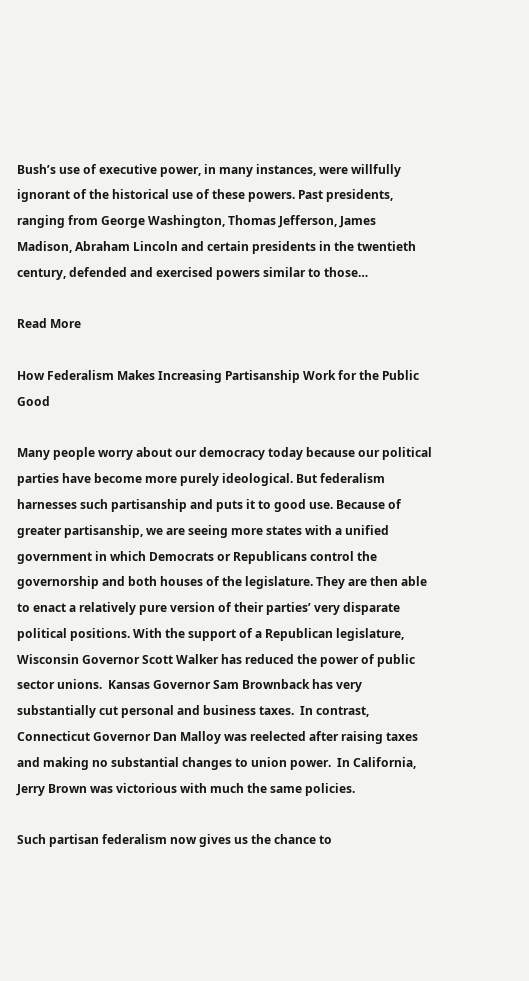Bush’s use of executive power, in many instances, were willfully ignorant of the historical use of these powers. Past presidents, ranging from George Washington, Thomas Jefferson, James Madison, Abraham Lincoln and certain presidents in the twentieth century, defended and exercised powers similar to those…

Read More

How Federalism Makes Increasing Partisanship Work for the Public Good

Many people worry about our democracy today because our political parties have become more purely ideological. But federalism harnesses such partisanship and puts it to good use. Because of greater partisanship, we are seeing more states with a unified government in which Democrats or Republicans control the governorship and both houses of the legislature. They are then able to enact a relatively pure version of their parties’ very disparate political positions. With the support of a Republican legislature, Wisconsin Governor Scott Walker has reduced the power of public sector unions.  Kansas Governor Sam Brownback has very substantially cut personal and business taxes.  In contrast, Connecticut Governor Dan Malloy was reelected after raising taxes and making no substantial changes to union power.  In California, Jerry Brown was victorious with much the same policies.

Such partisan federalism now gives us the chance to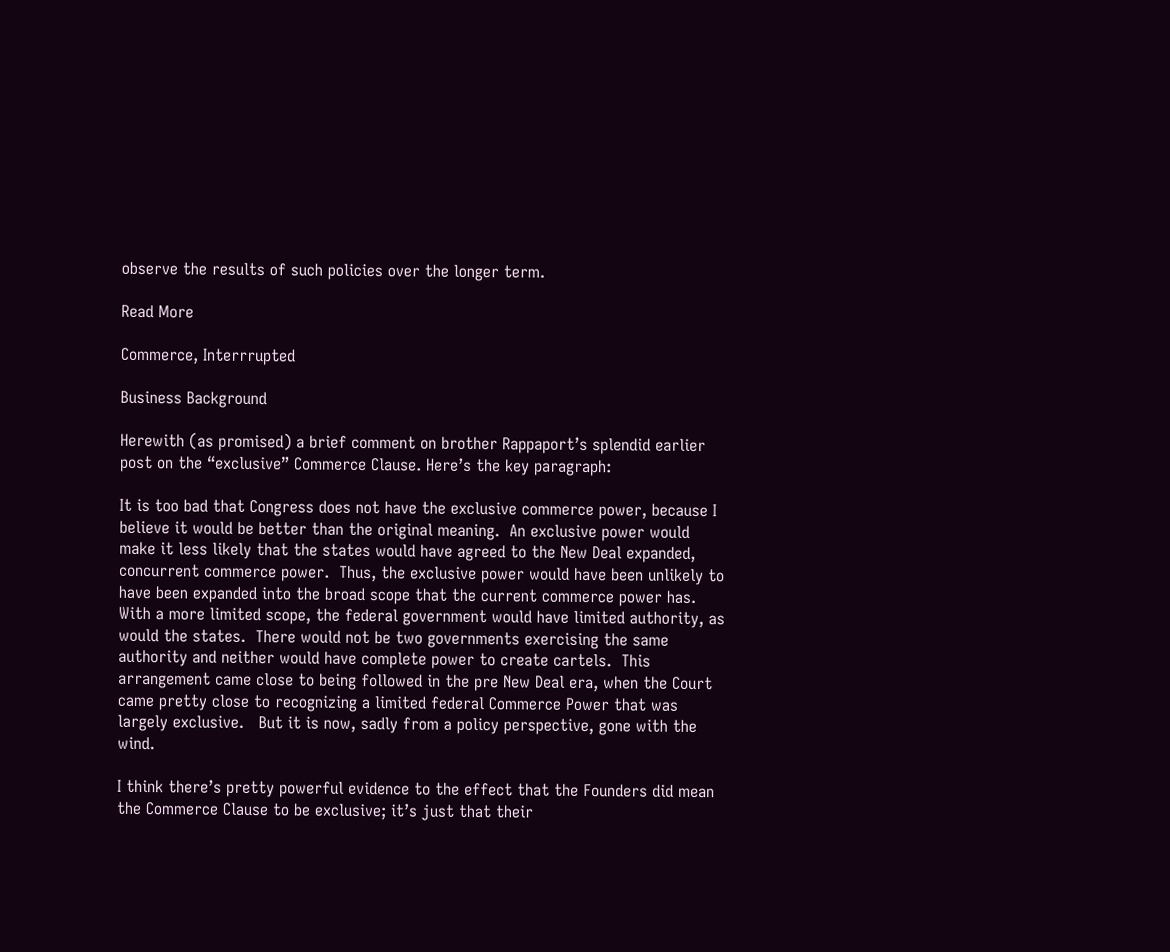observe the results of such policies over the longer term.

Read More

Commerce, Interrrupted

Business Background

Herewith (as promised) a brief comment on brother Rappaport’s splendid earlier post on the “exclusive” Commerce Clause. Here’s the key paragraph:

It is too bad that Congress does not have the exclusive commerce power, because I believe it would be better than the original meaning.  An exclusive power would make it less likely that the states would have agreed to the New Deal expanded, concurrent commerce power.  Thus, the exclusive power would have been unlikely to have been expanded into the broad scope that the current commerce power has.  With a more limited scope, the federal government would have limited authority, as would the states.  There would not be two governments exercising the same authority and neither would have complete power to create cartels.  This arrangement came close to being followed in the pre New Deal era, when the Court came pretty close to recognizing a limited federal Commerce Power that was largely exclusive.   But it is now, sadly from a policy perspective, gone with the wind.

I think there’s pretty powerful evidence to the effect that the Founders did mean the Commerce Clause to be exclusive; it’s just that their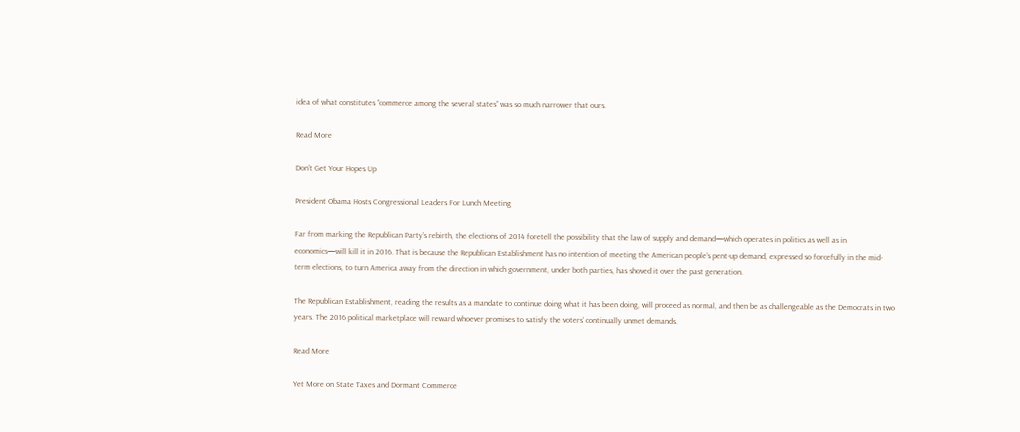idea of what constitutes “commerce among the several states” was so much narrower that ours.

Read More

Don’t Get Your Hopes Up

President Obama Hosts Congressional Leaders For Lunch Meeting

Far from marking the Republican Party’s rebirth, the elections of 2014 foretell the possibility that the law of supply and demand—which operates in politics as well as in economics—will kill it in 2016. That is because the Republican Establishment has no intention of meeting the American people’s pent-up demand, expressed so forcefully in the mid-term elections, to turn America away from the direction in which government, under both parties, has shoved it over the past generation.

The Republican Establishment, reading the results as a mandate to continue doing what it has been doing, will proceed as normal, and then be as challengeable as the Democrats in two years. The 2016 political marketplace will reward whoever promises to satisfy the voters’ continually unmet demands.

Read More

Yet More on State Taxes and Dormant Commerce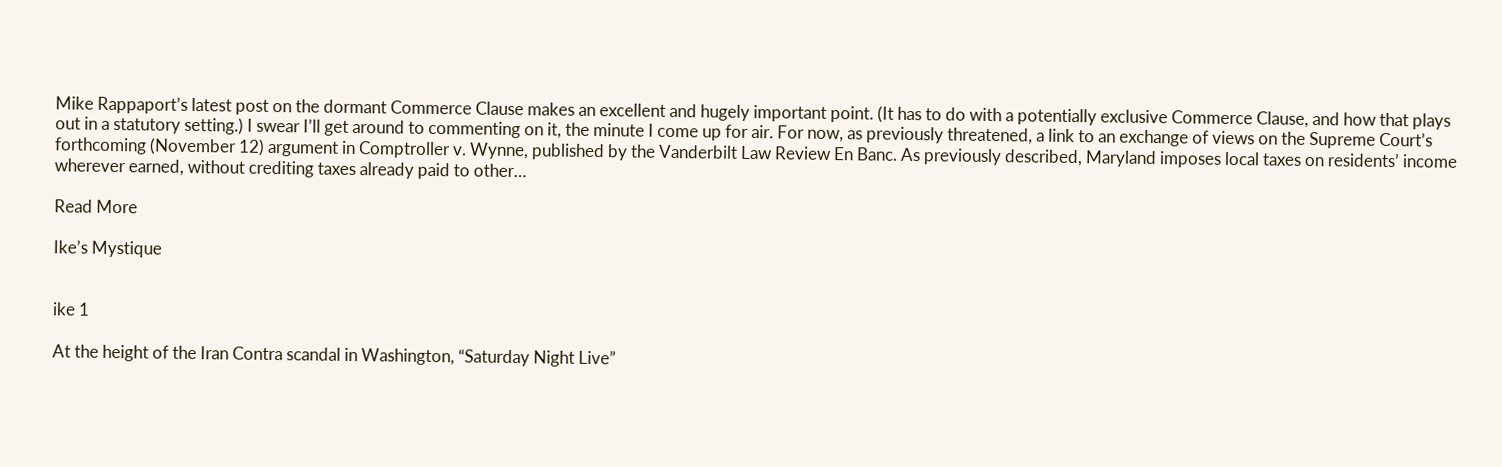Mike Rappaport’s latest post on the dormant Commerce Clause makes an excellent and hugely important point. (It has to do with a potentially exclusive Commerce Clause, and how that plays out in a statutory setting.) I swear I’ll get around to commenting on it, the minute I come up for air. For now, as previously threatened, a link to an exchange of views on the Supreme Court’s forthcoming (November 12) argument in Comptroller v. Wynne, published by the Vanderbilt Law Review En Banc. As previously described, Maryland imposes local taxes on residents’ income wherever earned, without crediting taxes already paid to other…

Read More

Ike’s Mystique


ike 1

At the height of the Iran Contra scandal in Washington, “Saturday Night Live”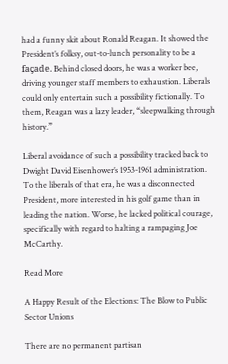had a funny skit about Ronald Reagan. It showed the President’s folksy, out-to-lunch personality to be a façade. Behind closed doors, he was a worker bee, driving younger staff members to exhaustion. Liberals could only entertain such a possibility fictionally. To them, Reagan was a lazy leader, “sleepwalking through history.”

Liberal avoidance of such a possibility tracked back to Dwight David Eisenhower’s 1953-1961 administration. To the liberals of that era, he was a disconnected President, more interested in his golf game than in leading the nation. Worse, he lacked political courage, specifically with regard to halting a rampaging Joe McCarthy.

Read More

A Happy Result of the Elections: The Blow to Public Sector Unions

There are no permanent partisan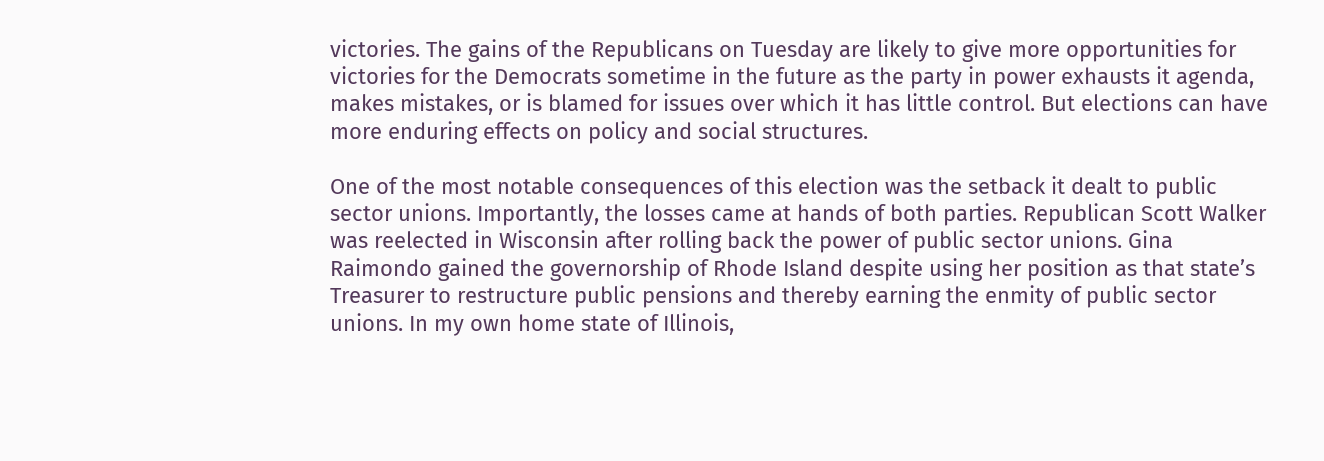victories. The gains of the Republicans on Tuesday are likely to give more opportunities for victories for the Democrats sometime in the future as the party in power exhausts it agenda, makes mistakes, or is blamed for issues over which it has little control. But elections can have more enduring effects on policy and social structures.

One of the most notable consequences of this election was the setback it dealt to public sector unions. Importantly, the losses came at hands of both parties. Republican Scott Walker was reelected in Wisconsin after rolling back the power of public sector unions. Gina Raimondo gained the governorship of Rhode Island despite using her position as that state’s Treasurer to restructure public pensions and thereby earning the enmity of public sector unions. In my own home state of Illinois,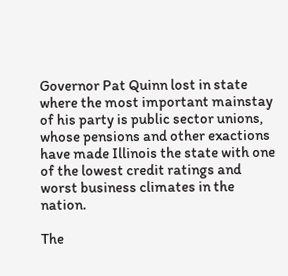Governor Pat Quinn lost in state where the most important mainstay of his party is public sector unions, whose pensions and other exactions have made Illinois the state with one of the lowest credit ratings and worst business climates in the nation.

The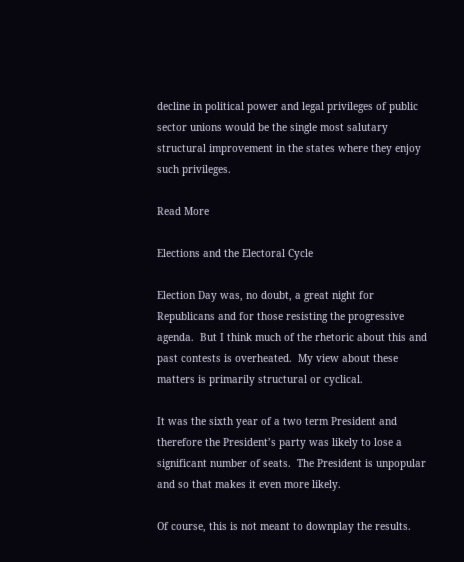decline in political power and legal privileges of public sector unions would be the single most salutary structural improvement in the states where they enjoy such privileges.

Read More

Elections and the Electoral Cycle

Election Day was, no doubt, a great night for Republicans and for those resisting the progressive agenda.  But I think much of the rhetoric about this and past contests is overheated.  My view about these matters is primarily structural or cyclical.

It was the sixth year of a two term President and therefore the President’s party was likely to lose a significant number of seats.  The President is unpopular and so that makes it even more likely.

Of course, this is not meant to downplay the results.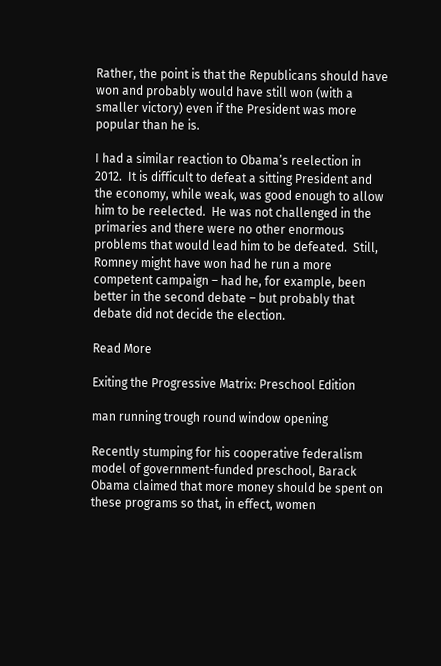Rather, the point is that the Republicans should have won and probably would have still won (with a smaller victory) even if the President was more popular than he is.

I had a similar reaction to Obama’s reelection in 2012.  It is difficult to defeat a sitting President and the economy, while weak, was good enough to allow him to be reelected.  He was not challenged in the primaries and there were no other enormous problems that would lead him to be defeated.  Still, Romney might have won had he run a more competent campaign – had he, for example, been better in the second debate – but probably that debate did not decide the election.

Read More

Exiting the Progressive Matrix: Preschool Edition

man running trough round window opening

Recently stumping for his cooperative federalism model of government-funded preschool, Barack Obama claimed that more money should be spent on these programs so that, in effect, women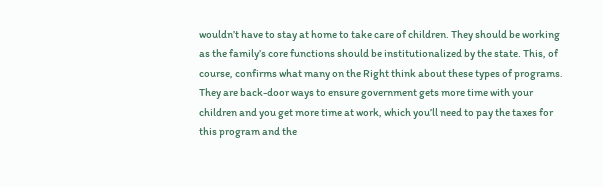wouldn’t have to stay at home to take care of children. They should be working as the family’s core functions should be institutionalized by the state. This, of course, confirms what many on the Right think about these types of programs. They are back-door ways to ensure government gets more time with your children and you get more time at work, which you’ll need to pay the taxes for this program and the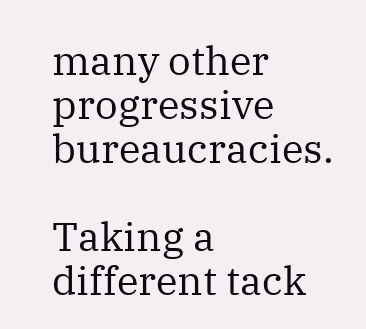many other progressive bureaucracies.

Taking a different tack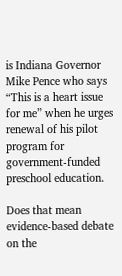is Indiana Governor Mike Pence who says “This is a heart issue for me” when he urges renewal of his pilot program for government-funded preschool education.

Does that mean evidence-based debate on the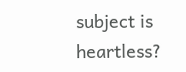subject is heartless?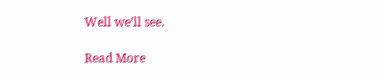Well we’ll see.

Read More